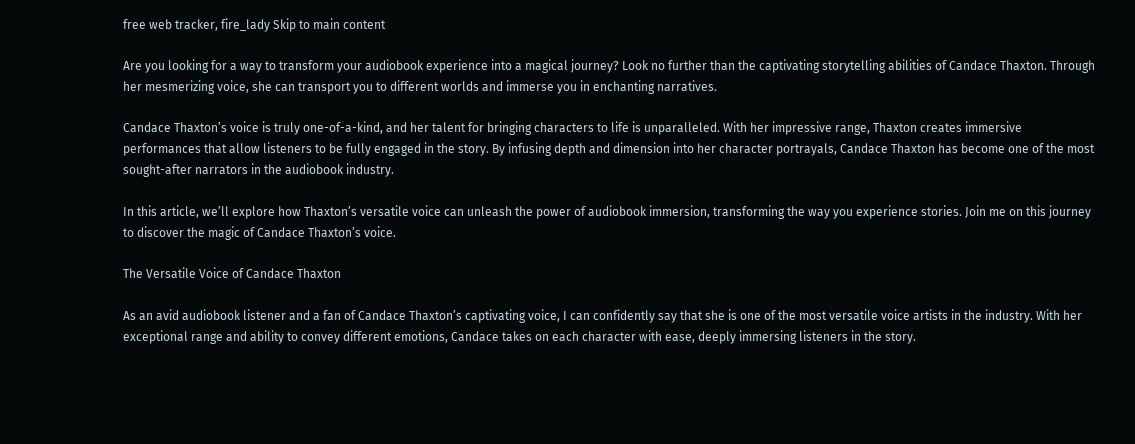free web tracker, fire_lady Skip to main content

Are you looking for a way to transform your audiobook experience into a magical journey? Look no further than the captivating storytelling abilities of Candace Thaxton. Through her mesmerizing voice, she can transport you to different worlds and immerse you in enchanting narratives.

Candace Thaxton’s voice is truly one-of-a-kind, and her talent for bringing characters to life is unparalleled. With her impressive range, Thaxton creates immersive performances that allow listeners to be fully engaged in the story. By infusing depth and dimension into her character portrayals, Candace Thaxton has become one of the most sought-after narrators in the audiobook industry.

In this article, we’ll explore how Thaxton’s versatile voice can unleash the power of audiobook immersion, transforming the way you experience stories. Join me on this journey to discover the magic of Candace Thaxton’s voice.

The Versatile Voice of Candace Thaxton

As an avid audiobook listener and a fan of Candace Thaxton’s captivating voice, I can confidently say that she is one of the most versatile voice artists in the industry. With her exceptional range and ability to convey different emotions, Candace takes on each character with ease, deeply immersing listeners in the story.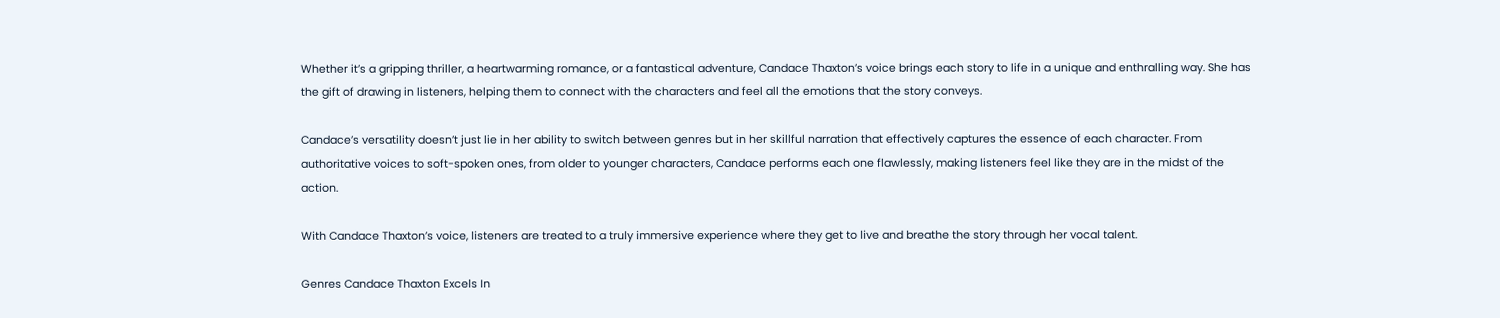Whether it’s a gripping thriller, a heartwarming romance, or a fantastical adventure, Candace Thaxton’s voice brings each story to life in a unique and enthralling way. She has the gift of drawing in listeners, helping them to connect with the characters and feel all the emotions that the story conveys.

Candace’s versatility doesn’t just lie in her ability to switch between genres but in her skillful narration that effectively captures the essence of each character. From authoritative voices to soft-spoken ones, from older to younger characters, Candace performs each one flawlessly, making listeners feel like they are in the midst of the action.

With Candace Thaxton’s voice, listeners are treated to a truly immersive experience where they get to live and breathe the story through her vocal talent.

Genres Candace Thaxton Excels In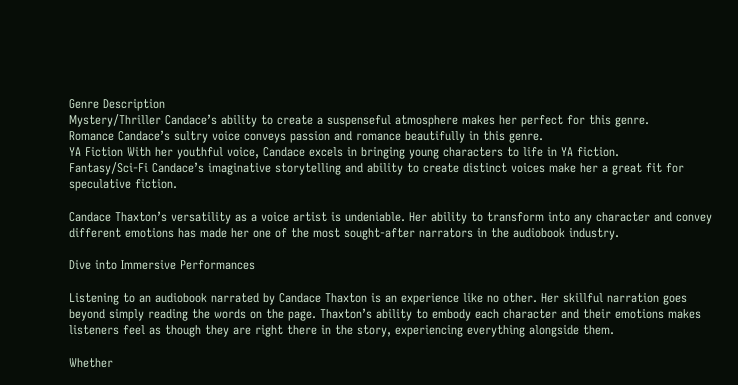Genre Description
Mystery/Thriller Candace’s ability to create a suspenseful atmosphere makes her perfect for this genre.
Romance Candace’s sultry voice conveys passion and romance beautifully in this genre.
YA Fiction With her youthful voice, Candace excels in bringing young characters to life in YA fiction.
Fantasy/Sci-Fi Candace’s imaginative storytelling and ability to create distinct voices make her a great fit for speculative fiction.

Candace Thaxton’s versatility as a voice artist is undeniable. Her ability to transform into any character and convey different emotions has made her one of the most sought-after narrators in the audiobook industry.

Dive into Immersive Performances

Listening to an audiobook narrated by Candace Thaxton is an experience like no other. Her skillful narration goes beyond simply reading the words on the page. Thaxton’s ability to embody each character and their emotions makes listeners feel as though they are right there in the story, experiencing everything alongside them.

Whether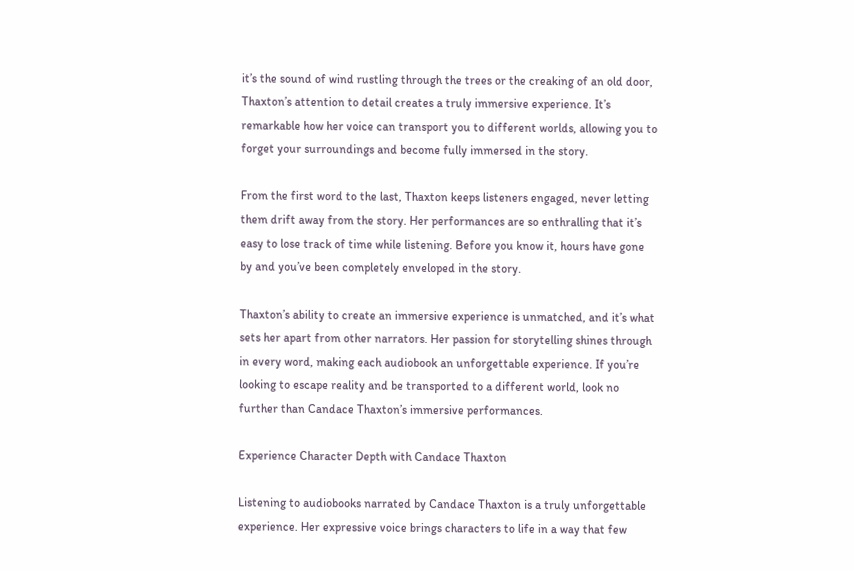it’s the sound of wind rustling through the trees or the creaking of an old door, Thaxton’s attention to detail creates a truly immersive experience. It’s remarkable how her voice can transport you to different worlds, allowing you to forget your surroundings and become fully immersed in the story.

From the first word to the last, Thaxton keeps listeners engaged, never letting them drift away from the story. Her performances are so enthralling that it’s easy to lose track of time while listening. Before you know it, hours have gone by and you’ve been completely enveloped in the story.

Thaxton’s ability to create an immersive experience is unmatched, and it’s what sets her apart from other narrators. Her passion for storytelling shines through in every word, making each audiobook an unforgettable experience. If you’re looking to escape reality and be transported to a different world, look no further than Candace Thaxton’s immersive performances.

Experience Character Depth with Candace Thaxton

Listening to audiobooks narrated by Candace Thaxton is a truly unforgettable experience. Her expressive voice brings characters to life in a way that few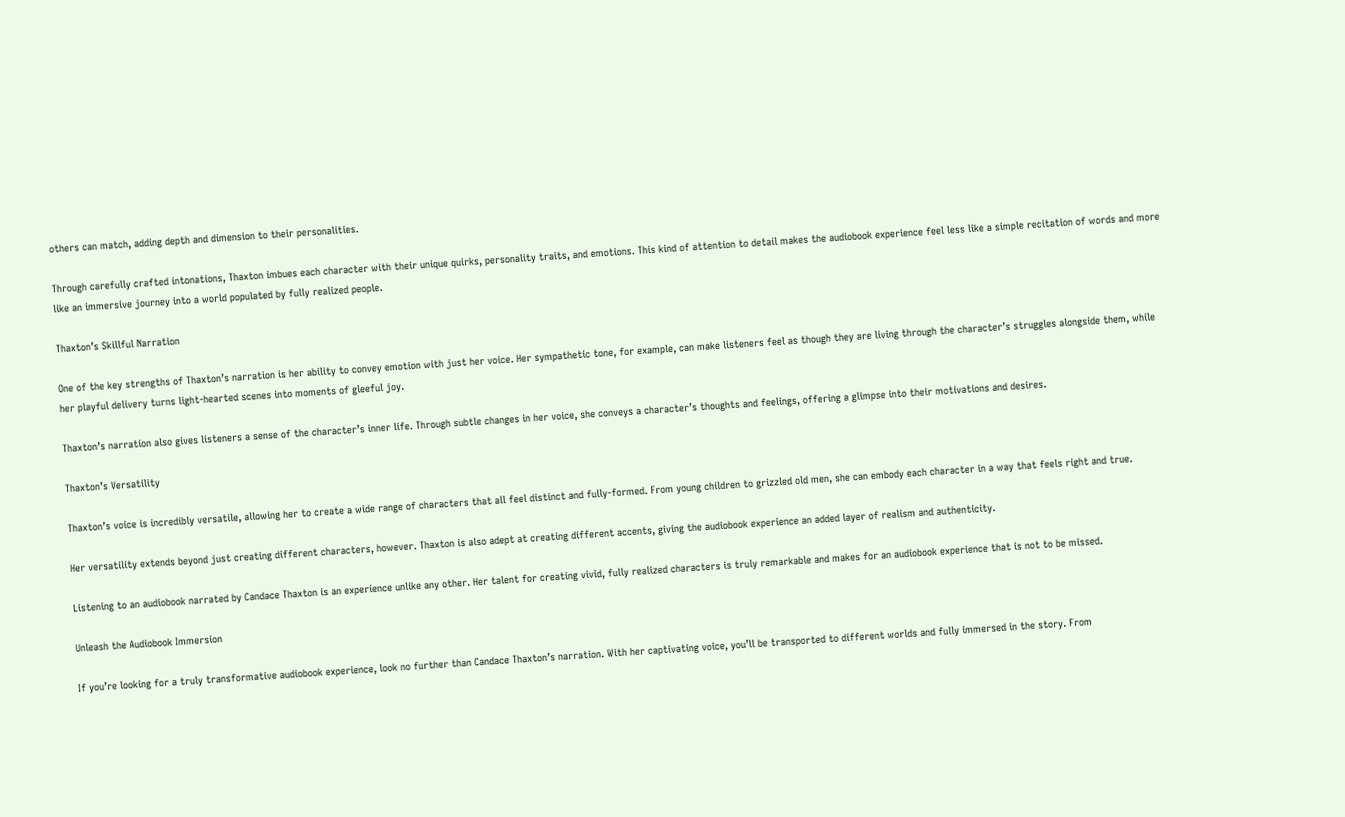others can match, adding depth and dimension to their personalities.

Through carefully crafted intonations, Thaxton imbues each character with their unique quirks, personality traits, and emotions. This kind of attention to detail makes the audiobook experience feel less like a simple recitation of words and more like an immersive journey into a world populated by fully realized people.

Thaxton’s Skillful Narration

One of the key strengths of Thaxton’s narration is her ability to convey emotion with just her voice. Her sympathetic tone, for example, can make listeners feel as though they are living through the character’s struggles alongside them, while her playful delivery turns light-hearted scenes into moments of gleeful joy.

Thaxton’s narration also gives listeners a sense of the character’s inner life. Through subtle changes in her voice, she conveys a character’s thoughts and feelings, offering a glimpse into their motivations and desires.

Thaxton’s Versatility

Thaxton’s voice is incredibly versatile, allowing her to create a wide range of characters that all feel distinct and fully-formed. From young children to grizzled old men, she can embody each character in a way that feels right and true.

Her versatility extends beyond just creating different characters, however. Thaxton is also adept at creating different accents, giving the audiobook experience an added layer of realism and authenticity.

Listening to an audiobook narrated by Candace Thaxton is an experience unlike any other. Her talent for creating vivid, fully realized characters is truly remarkable and makes for an audiobook experience that is not to be missed.

Unleash the Audiobook Immersion

If you’re looking for a truly transformative audiobook experience, look no further than Candace Thaxton’s narration. With her captivating voice, you’ll be transported to different worlds and fully immersed in the story. From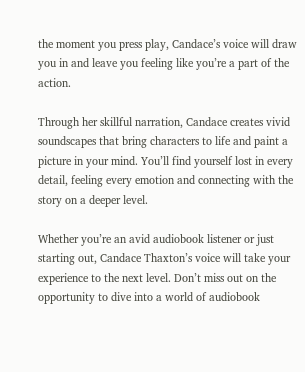the moment you press play, Candace’s voice will draw you in and leave you feeling like you’re a part of the action.

Through her skillful narration, Candace creates vivid soundscapes that bring characters to life and paint a picture in your mind. You’ll find yourself lost in every detail, feeling every emotion and connecting with the story on a deeper level.

Whether you’re an avid audiobook listener or just starting out, Candace Thaxton’s voice will take your experience to the next level. Don’t miss out on the opportunity to dive into a world of audiobook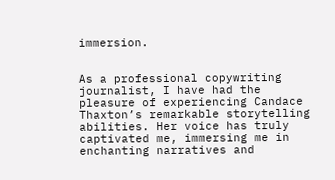immersion.


As a professional copywriting journalist, I have had the pleasure of experiencing Candace Thaxton’s remarkable storytelling abilities. Her voice has truly captivated me, immersing me in enchanting narratives and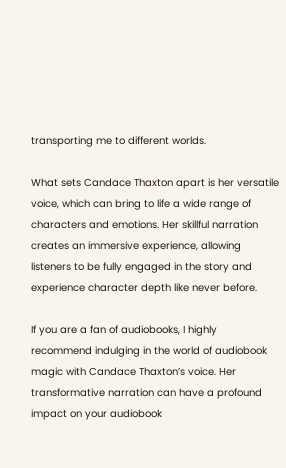transporting me to different worlds.

What sets Candace Thaxton apart is her versatile voice, which can bring to life a wide range of characters and emotions. Her skillful narration creates an immersive experience, allowing listeners to be fully engaged in the story and experience character depth like never before.

If you are a fan of audiobooks, I highly recommend indulging in the world of audiobook magic with Candace Thaxton’s voice. Her transformative narration can have a profound impact on your audiobook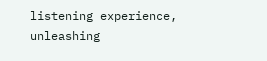listening experience, unleashing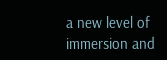a new level of immersion and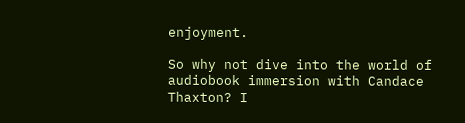enjoyment.

So why not dive into the world of audiobook immersion with Candace Thaxton? I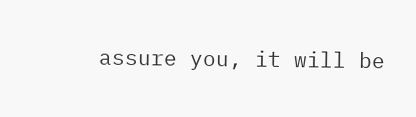assure you, it will be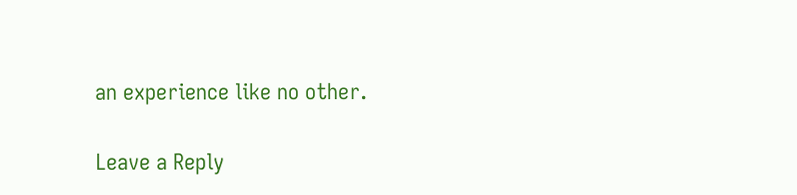an experience like no other.

Leave a Reply